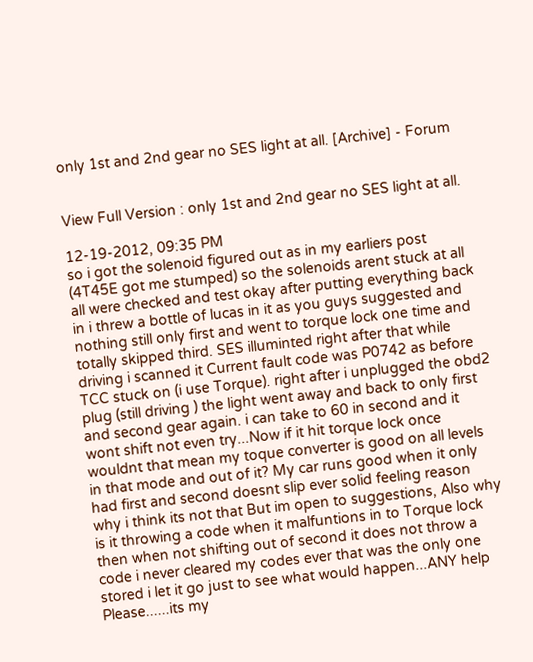only 1st and 2nd gear no SES light at all. [Archive] - Forum


View Full Version : only 1st and 2nd gear no SES light at all.

12-19-2012, 09:35 PM
so i got the solenoid figured out as in my earliers post (4T45E got me stumped) so the solenoids arent stuck at all all were checked and test okay after putting everything back in i threw a bottle of lucas in it as you guys suggested and nothing still only first and went to torque lock one time and totally skipped third. SES illuminted right after that while driving i scanned it Current fault code was P0742 as before TCC stuck on (i use Torque). right after i unplugged the obd2 plug (still driving ) the light went away and back to only first and second gear again. i can take to 60 in second and it wont shift not even try...Now if it hit torque lock once wouldnt that mean my toque converter is good on all levels in that mode and out of it? My car runs good when it only had first and second doesnt slip ever solid feeling reason why i think its not that But im open to suggestions, Also why is it throwing a code when it malfuntions in to Torque lock then when not shifting out of second it does not throw a code i never cleared my codes ever that was the only one stored i let it go just to see what would happen...ANY help Please......its my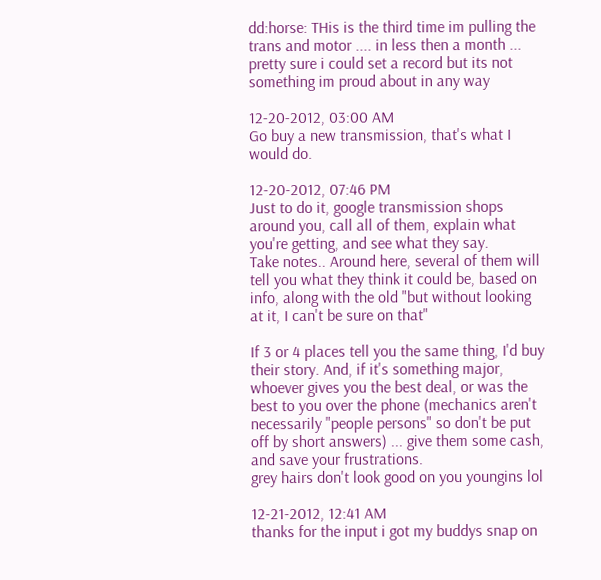dd:horse: THis is the third time im pulling the trans and motor .... in less then a month ... pretty sure i could set a record but its not something im proud about in any way

12-20-2012, 03:00 AM
Go buy a new transmission, that's what I would do.

12-20-2012, 07:46 PM
Just to do it, google transmission shops around you, call all of them, explain what you're getting, and see what they say.
Take notes.. Around here, several of them will tell you what they think it could be, based on info, along with the old "but without looking at it, I can't be sure on that"

If 3 or 4 places tell you the same thing, I'd buy their story. And, if it's something major, whoever gives you the best deal, or was the best to you over the phone (mechanics aren't necessarily "people persons" so don't be put off by short answers) ... give them some cash, and save your frustrations.
grey hairs don't look good on you youngins lol

12-21-2012, 12:41 AM
thanks for the input i got my buddys snap on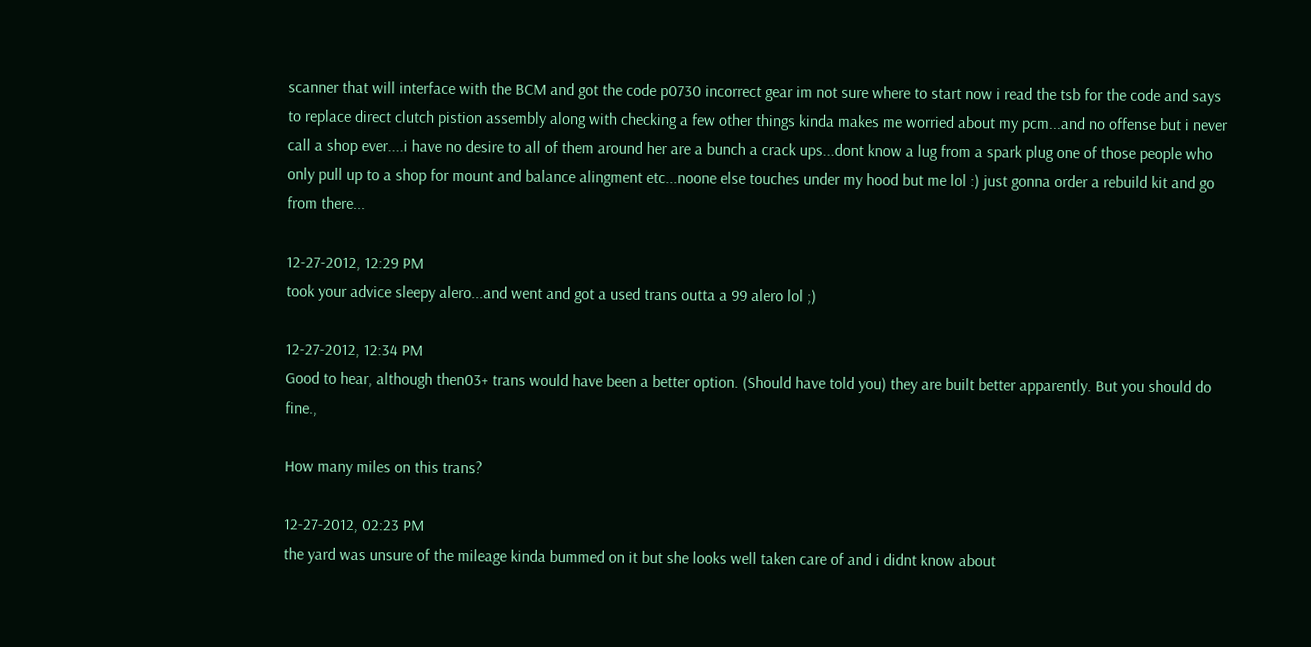scanner that will interface with the BCM and got the code p0730 incorrect gear im not sure where to start now i read the tsb for the code and says to replace direct clutch pistion assembly along with checking a few other things kinda makes me worried about my pcm...and no offense but i never call a shop ever....i have no desire to all of them around her are a bunch a crack ups...dont know a lug from a spark plug one of those people who only pull up to a shop for mount and balance alingment etc...noone else touches under my hood but me lol :) just gonna order a rebuild kit and go from there...

12-27-2012, 12:29 PM
took your advice sleepy alero...and went and got a used trans outta a 99 alero lol ;)

12-27-2012, 12:34 PM
Good to hear, although then03+ trans would have been a better option. (Should have told you) they are built better apparently. But you should do fine.,

How many miles on this trans?

12-27-2012, 02:23 PM
the yard was unsure of the mileage kinda bummed on it but she looks well taken care of and i didnt know about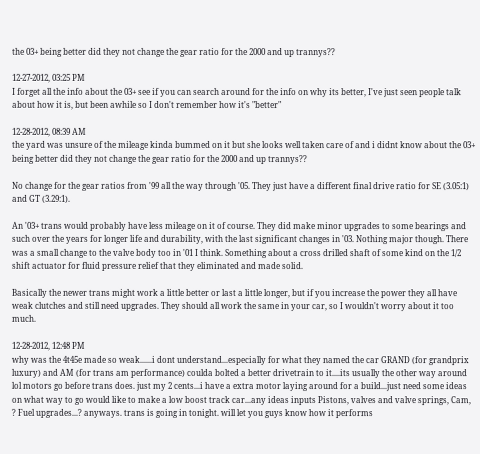the 03+ being better did they not change the gear ratio for the 2000 and up trannys??

12-27-2012, 03:25 PM
I forget all the info about the 03+ see if you can search around for the info on why its better, I've just seen people talk about how it is, but been awhile so I don't remember how it's "better"

12-28-2012, 08:39 AM
the yard was unsure of the mileage kinda bummed on it but she looks well taken care of and i didnt know about the 03+ being better did they not change the gear ratio for the 2000 and up trannys??

No change for the gear ratios from '99 all the way through '05. They just have a different final drive ratio for SE (3.05:1) and GT (3.29:1).

An '03+ trans would probably have less mileage on it of course. They did make minor upgrades to some bearings and such over the years for longer life and durability, with the last significant changes in '03. Nothing major though. There was a small change to the valve body too in '01 I think. Something about a cross drilled shaft of some kind on the 1/2 shift actuator for fluid pressure relief that they eliminated and made solid.

Basically the newer trans might work a little better or last a little longer, but if you increase the power they all have weak clutches and still need upgrades. They should all work the same in your car, so I wouldn't worry about it too much.

12-28-2012, 12:48 PM
why was the 4t45e made so weak......i dont understand...especially for what they named the car GRAND (for grandprix luxury) and AM (for trans am performance) coulda bolted a better drivetrain to it....its usually the other way around lol motors go before trans does. just my 2 cents...i have a extra motor laying around for a build...just need some ideas on what way to go would like to make a low boost track car...any ideas inputs Pistons, valves and valve springs, Cam, ? Fuel upgrades...? anyways. trans is going in tonight. will let you guys know how it performs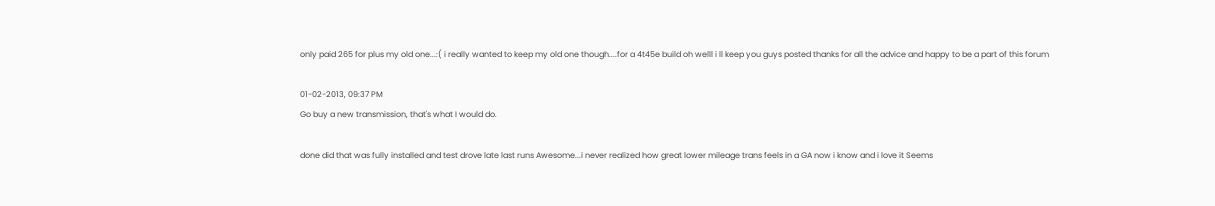only paid 265 for plus my old one...:( i really wanted to keep my old one though....for a 4t45e build oh welll i ll keep you guys posted thanks for all the advice and happy to be a part of this forum

01-02-2013, 09:37 PM
Go buy a new transmission, that's what I would do.

done did that was fully installed and test drove late last runs Awesome...i never realized how great lower mileage trans feels in a GA now i know and i love it Seems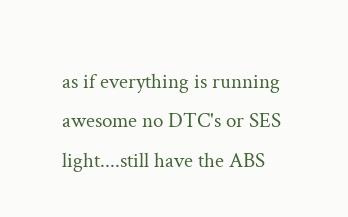as if everything is running awesome no DTC's or SES light....still have the ABS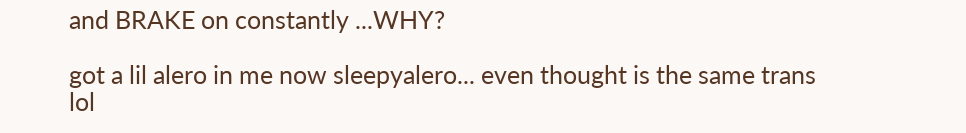and BRAKE on constantly ...WHY?

got a lil alero in me now sleepyalero... even thought is the same trans lol